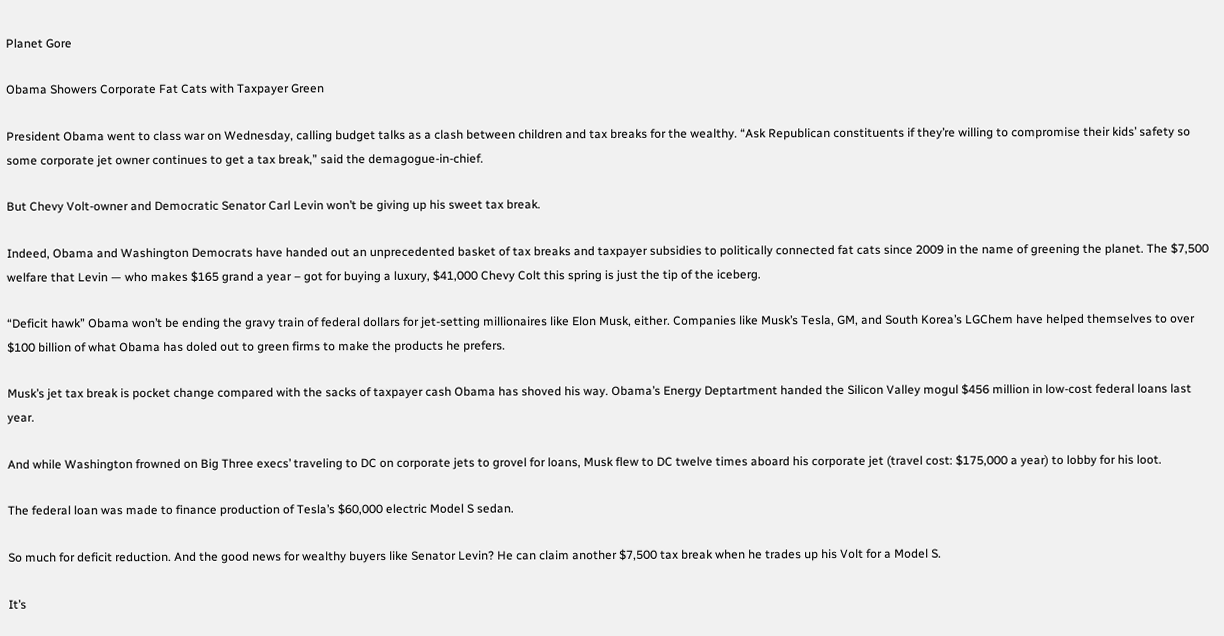Planet Gore

Obama Showers Corporate Fat Cats with Taxpayer Green

President Obama went to class war on Wednesday, calling budget talks as a clash between children and tax breaks for the wealthy. “Ask Republican constituents if they’re willing to compromise their kids’ safety so some corporate jet owner continues to get a tax break,” said the demagogue-in-chief.

But Chevy Volt-owner and Democratic Senator Carl Levin won’t be giving up his sweet tax break.

Indeed, Obama and Washington Democrats have handed out an unprecedented basket of tax breaks and taxpayer subsidies to politically connected fat cats since 2009 in the name of greening the planet. The $7,500 welfare that Levin — who makes $165 grand a year – got for buying a luxury, $41,000 Chevy Colt this spring is just the tip of the iceberg.

“Deficit hawk” Obama won’t be ending the gravy train of federal dollars for jet-setting millionaires like Elon Musk, either. Companies like Musk’s Tesla, GM, and South Korea’s LGChem have helped themselves to over $100 billion of what Obama has doled out to green firms to make the products he prefers.

Musk’s jet tax break is pocket change compared with the sacks of taxpayer cash Obama has shoved his way. Obama’s Energy Deptartment handed the Silicon Valley mogul $456 million in low-cost federal loans last year.

And while Washington frowned on Big Three execs’ traveling to DC on corporate jets to grovel for loans, Musk flew to DC twelve times aboard his corporate jet (travel cost: $175,000 a year) to lobby for his loot.

The federal loan was made to finance production of Tesla’s $60,000 electric Model S sedan.

So much for deficit reduction. And the good news for wealthy buyers like Senator Levin? He can claim another $7,500 tax break when he trades up his Volt for a Model S.

It’s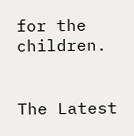for the children.


The Latest